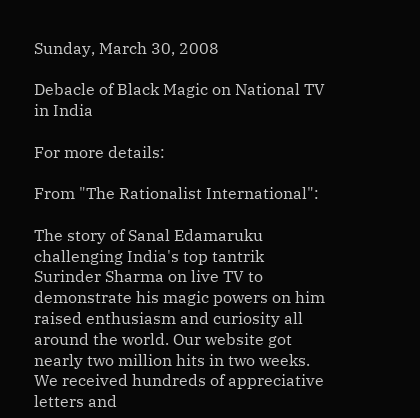Sunday, March 30, 2008

Debacle of Black Magic on National TV in India

For more details:

From "The Rationalist International":

The story of Sanal Edamaruku challenging India's top tantrik Surinder Sharma on live TV to demonstrate his magic powers on him raised enthusiasm and curiosity all around the world. Our website got nearly two million hits in two weeks. We received hundreds of appreciative letters and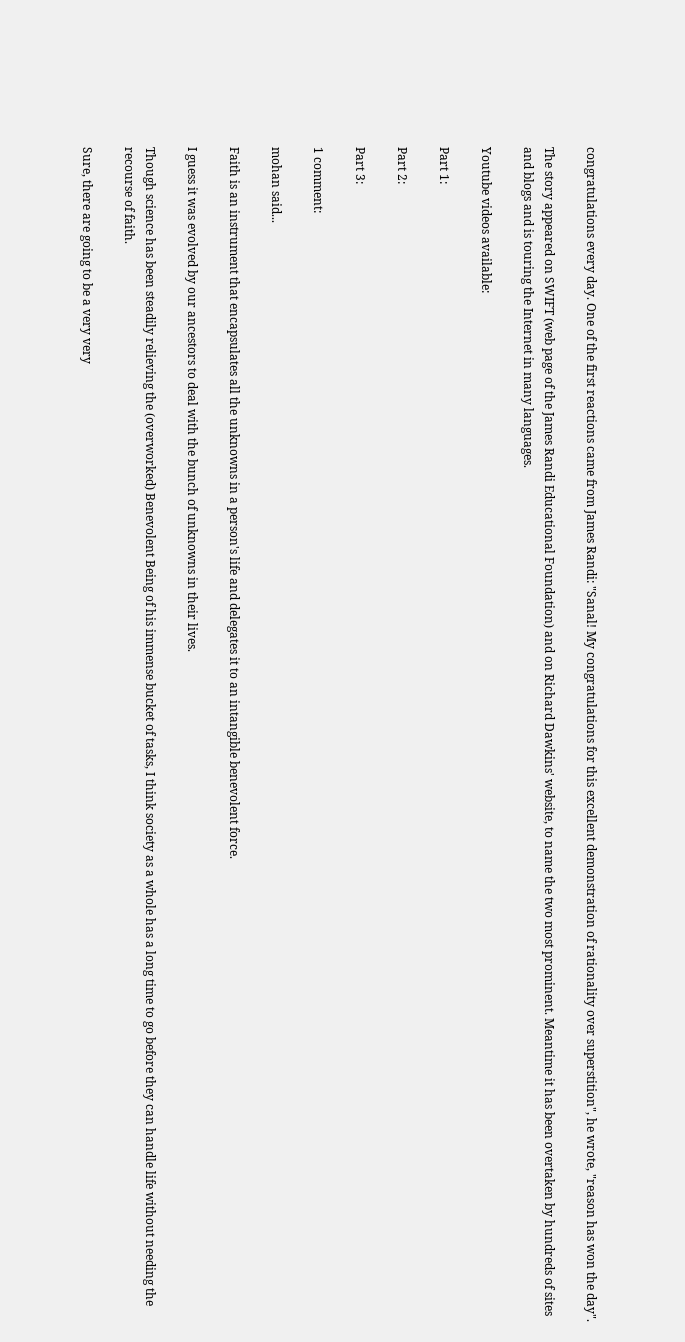congratulations every day. One of the first reactions came from James Randi: "Sanal! My congratulations for this excellent demonstration of rationality over superstition", he wrote, "reason has won the day".

The story appeared on SWIFT (web page of the James Randi Educational Foundation) and on Richard Dawkins' website, to name the two most prominent. Meantime it has been overtaken by hundreds of sites and blogs and is touring the Internet in many languages.

Youtube videos available:

Part 1:

Part 2:

Part 3:

1 comment:

mohan said...

Faith is an instrument that encapsulates all the unknowns in a person's life and delegates it to an intangible benevolent force.

I guess it was evolved by our ancestors to deal with the bunch of unknowns in their lives.

Though science has been steadily relieving the (overworked) Benevolent Being of his immense bucket of tasks, I think society as a whole has a long time to go before they can handle life without needing the recourse of faith.

Sure, there are going to be a very very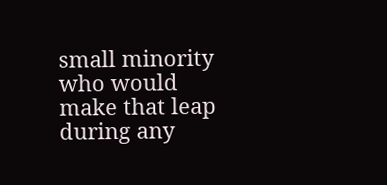small minority who would make that leap during any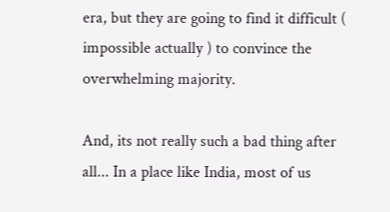era, but they are going to find it difficult ( impossible actually ) to convince the overwhelming majority.

And, its not really such a bad thing after all... In a place like India, most of us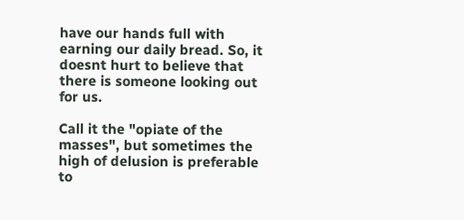have our hands full with earning our daily bread. So, it doesnt hurt to believe that there is someone looking out for us.

Call it the "opiate of the masses", but sometimes the high of delusion is preferable to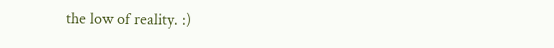the low of reality. :)